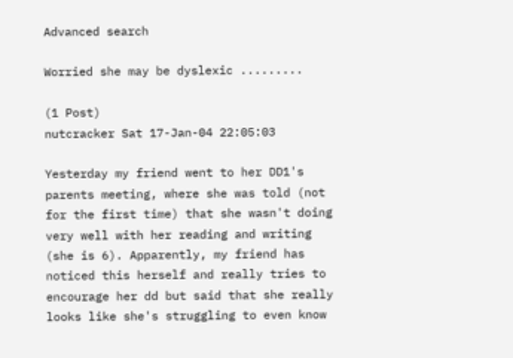Advanced search

Worried she may be dyslexic .........

(1 Post)
nutcracker Sat 17-Jan-04 22:05:03

Yesterday my friend went to her DD1's parents meeting, where she was told (not for the first time) that she wasn't doing very well with her reading and writing (she is 6). Apparently, my friend has noticed this herself and really tries to encourage her dd but said that she really looks like she's struggling to even know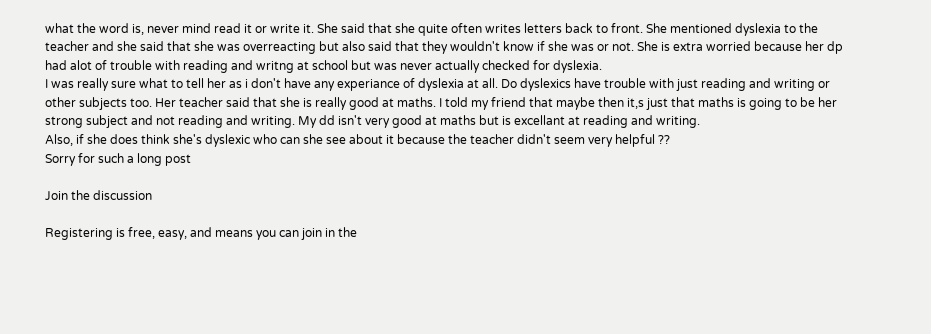what the word is, never mind read it or write it. She said that she quite often writes letters back to front. She mentioned dyslexia to the teacher and she said that she was overreacting but also said that they wouldn't know if she was or not. She is extra worried because her dp had alot of trouble with reading and writng at school but was never actually checked for dyslexia.
I was really sure what to tell her as i don't have any experiance of dyslexia at all. Do dyslexics have trouble with just reading and writing or other subjects too. Her teacher said that she is really good at maths. I told my friend that maybe then it,s just that maths is going to be her strong subject and not reading and writing. My dd isn't very good at maths but is excellant at reading and writing.
Also, if she does think she's dyslexic who can she see about it because the teacher didn't seem very helpful ??
Sorry for such a long post

Join the discussion

Registering is free, easy, and means you can join in the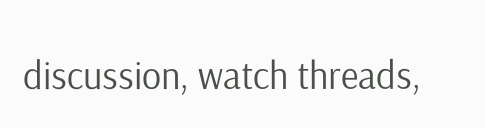discussion, watch threads,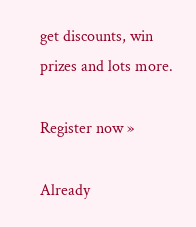get discounts, win prizes and lots more.

Register now »

Already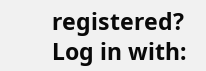registered? Log in with: